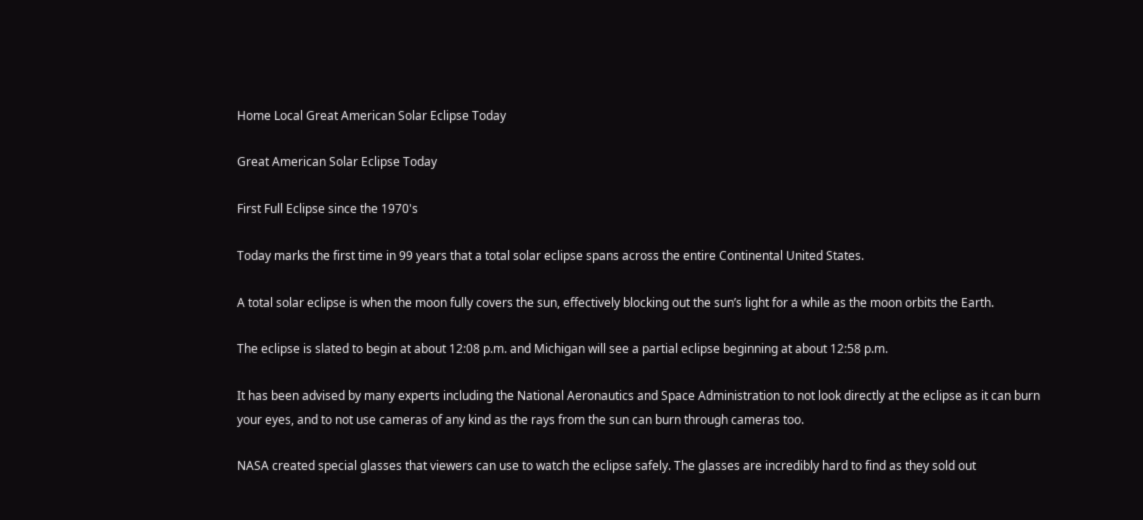Home Local Great American Solar Eclipse Today

Great American Solar Eclipse Today

First Full Eclipse since the 1970's

Today marks the first time in 99 years that a total solar eclipse spans across the entire Continental United States.

A total solar eclipse is when the moon fully covers the sun, effectively blocking out the sun’s light for a while as the moon orbits the Earth.

The eclipse is slated to begin at about 12:08 p.m. and Michigan will see a partial eclipse beginning at about 12:58 p.m.

It has been advised by many experts including the National Aeronautics and Space Administration to not look directly at the eclipse as it can burn your eyes, and to not use cameras of any kind as the rays from the sun can burn through cameras too.

NASA created special glasses that viewers can use to watch the eclipse safely. The glasses are incredibly hard to find as they sold out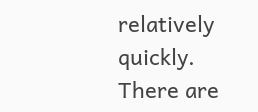relatively quickly.
There are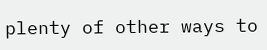plenty of other ways to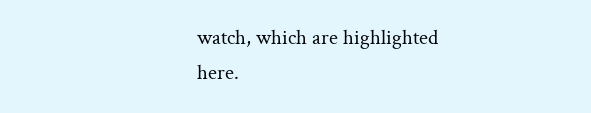watch, which are highlighted here.